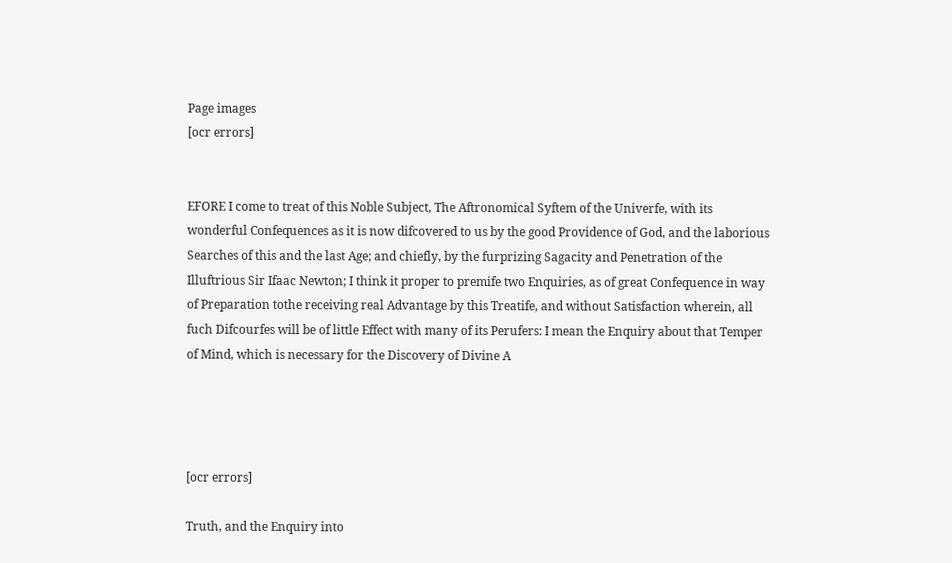Page images
[ocr errors]


EFORE I come to treat of this Noble Subject, The Aftronomical Syftem of the Univerfe, with its wonderful Confequences as it is now difcovered to us by the good Providence of God, and the laborious Searches of this and the last Age; and chiefly, by the furprizing Sagacity and Penetration of the Illuftrious Sir Ifaac Newton; I think it proper to premife two Enquiries, as of great Confequence in way of Preparation tothe receiving real Advantage by this Treatife, and without Satisfaction wherein, all fuch Difcourfes will be of little Effect with many of its Perufers: I mean the Enquiry about that Temper of Mind, which is necessary for the Discovery of Divine A




[ocr errors]

Truth, and the Enquiry into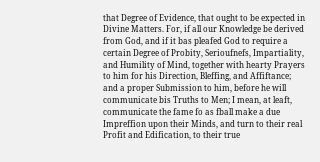that Degree of Evidence, that ought to be expected in Divine Matters. For, if all our Knowledge be derived from God, and if it bas pleafed God to require a certain Degree of Probity, Serioufnefs, Impartiality, and Humility of Mind, together with hearty Prayers to him for his Direction, Bleffing, and Affiftance; and a proper Submission to him, before he will communicate bis Truths to Men; I mean, at leaft, communicate the fame fo as fball make a due Impreffion upon their Minds, and turn to their real Profit and Edification, to their true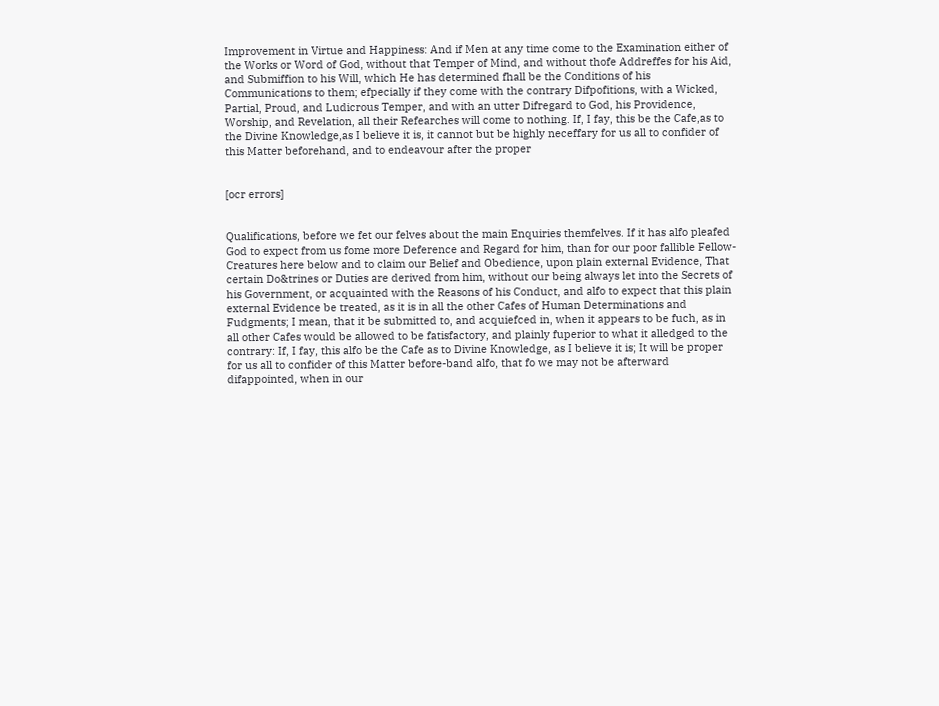Improvement in Virtue and Happiness: And if Men at any time come to the Examination either of the Works or Word of God, without that Temper of Mind, and without thofe Addreffes for his Aid, and Submiffion to his Will, which He has determined fhall be the Conditions of his Communications to them; efpecially if they come with the contrary Difpofitions, with a Wicked, Partial, Proud, and Ludicrous Temper, and with an utter Difregard to God, his Providence, Worship, and Revelation, all their Refearches will come to nothing. If, I fay, this be the Cafe,as to the Divine Knowledge,as I believe it is, it cannot but be highly neceffary for us all to confider of this Matter beforehand, and to endeavour after the proper


[ocr errors]


Qualifications, before we fet our felves about the main Enquiries themfelves. If it has alfo pleafed God to expect from us fome more Deference and Regard for him, than for our poor fallible Fellow-Creatures here below and to claim our Belief and Obedience, upon plain external Evidence, That certain Do&trines or Duties are derived from him, without our being always let into the Secrets of his Government, or acquainted with the Reasons of his Conduct, and alfo to expect that this plain external Evidence be treated, as it is in all the other Cafes of Human Determinations and Fudgments; I mean, that it be submitted to, and acquiefced in, when it appears to be fuch, as in all other Cafes would be allowed to be fatisfactory, and plainly fuperior to what it alledged to the contrary: If, I fay, this alfo be the Cafe as to Divine Knowledge, as I believe it is; It will be proper for us all to confider of this Matter before-band alfo, that fo we may not be afterward difappointed, when in our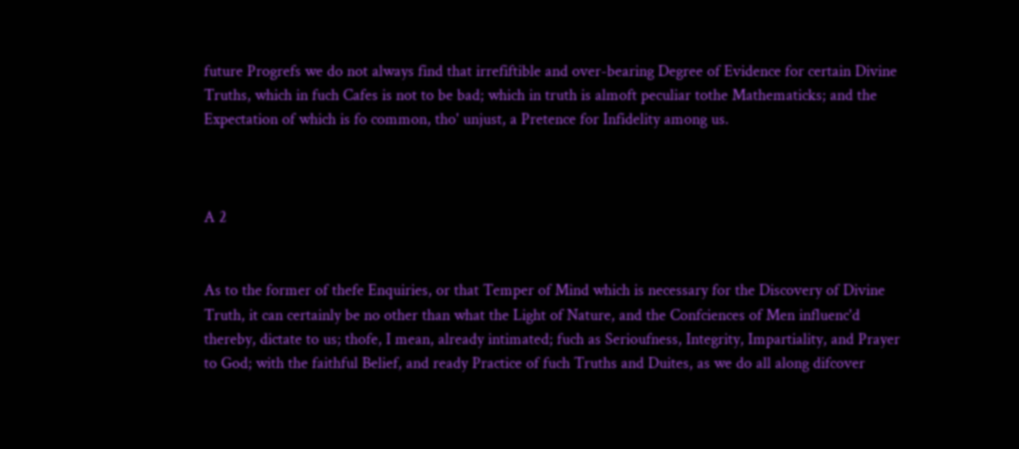future Progrefs we do not always find that irrefiftible and over-bearing Degree of Evidence for certain Divine Truths, which in fuch Cafes is not to be bad; which in truth is almoft peculiar tothe Mathematicks; and the Expectation of which is fo common, tho' unjust, a Pretence for Infidelity among us.



A 2


As to the former of thefe Enquiries, or that Temper of Mind which is necessary for the Discovery of Divine Truth, it can certainly be no other than what the Light of Nature, and the Confciences of Men influenc'd thereby, dictate to us; thofe, I mean, already intimated; fuch as Serioufness, Integrity, Impartiality, and Prayer to God; with the faithful Belief, and ready Practice of fuch Truths and Duites, as we do all along difcover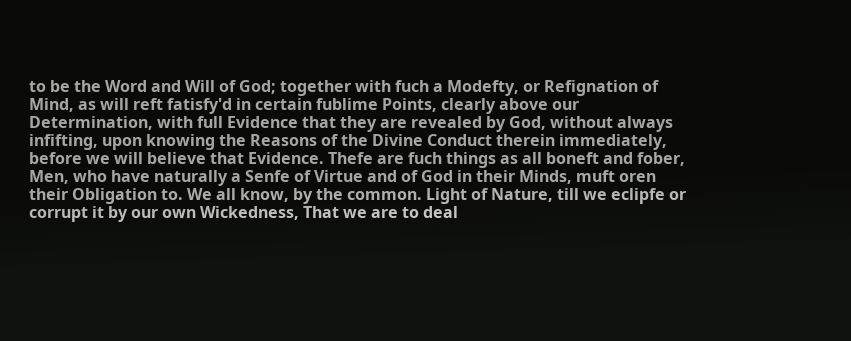to be the Word and Will of God; together with fuch a Modefty, or Refignation of Mind, as will reft fatisfy'd in certain fublime Points, clearly above our Determination, with full Evidence that they are revealed by God, without always infifting, upon knowing the Reasons of the Divine Conduct therein immediately, before we will believe that Evidence. Thefe are fuch things as all boneft and fober, Men, who have naturally a Senfe of Virtue and of God in their Minds, muft oren their Obligation to. We all know, by the common. Light of Nature, till we eclipfe or corrupt it by our own Wickedness, That we are to deal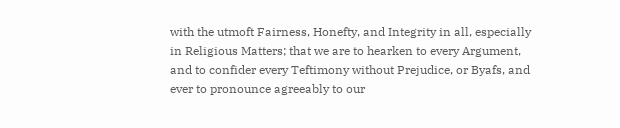with the utmoft Fairness, Honefty, and Integrity in all, especially in Religious Matters; that we are to hearken to every Argument, and to confider every Teftimony without Prejudice, or Byafs, and ever to pronounce agreeably to our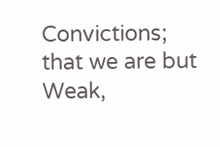Convictions; that we are but Weak,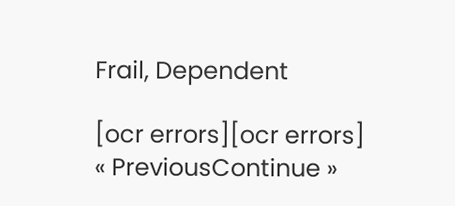Frail, Dependent

[ocr errors][ocr errors]
« PreviousContinue »